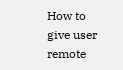How to give user remote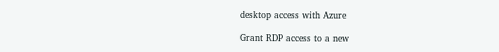desktop access with Azure

Grant RDP access to a new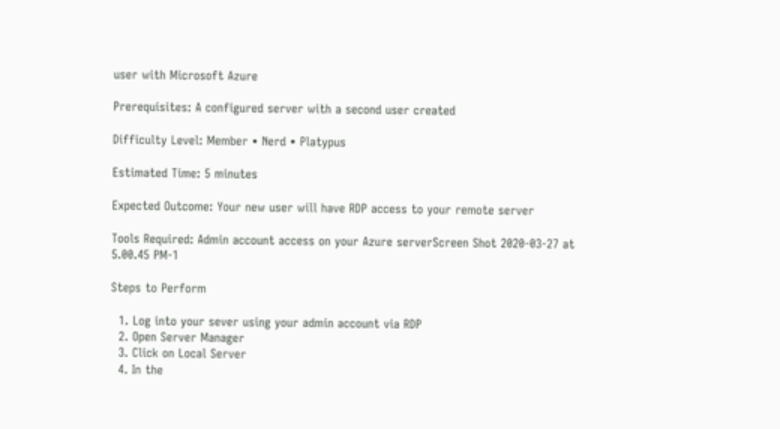user with Microsoft Azure

Prerequisites: A configured server with a second user created

Difficulty Level: Member • Nerd • Platypus

Estimated Time: 5 minutes

Expected Outcome: Your new user will have RDP access to your remote server

Tools Required: Admin account access on your Azure serverScreen Shot 2020-03-27 at 5.00.45 PM-1

Steps to Perform

  1. Log into your sever using your admin account via RDP
  2. Open Server Manager
  3. Click on Local Server
  4. In the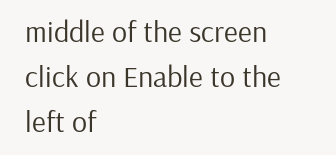middle of the screen click on Enable to the left of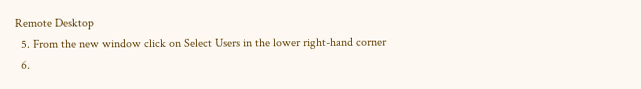Remote Desktop
  5. From the new window click on Select Users in the lower right-hand corner
  6.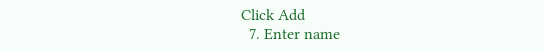Click Add
  7. Enter name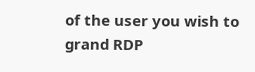of the user you wish to grand RDP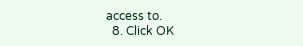access to.
  8. Click OK